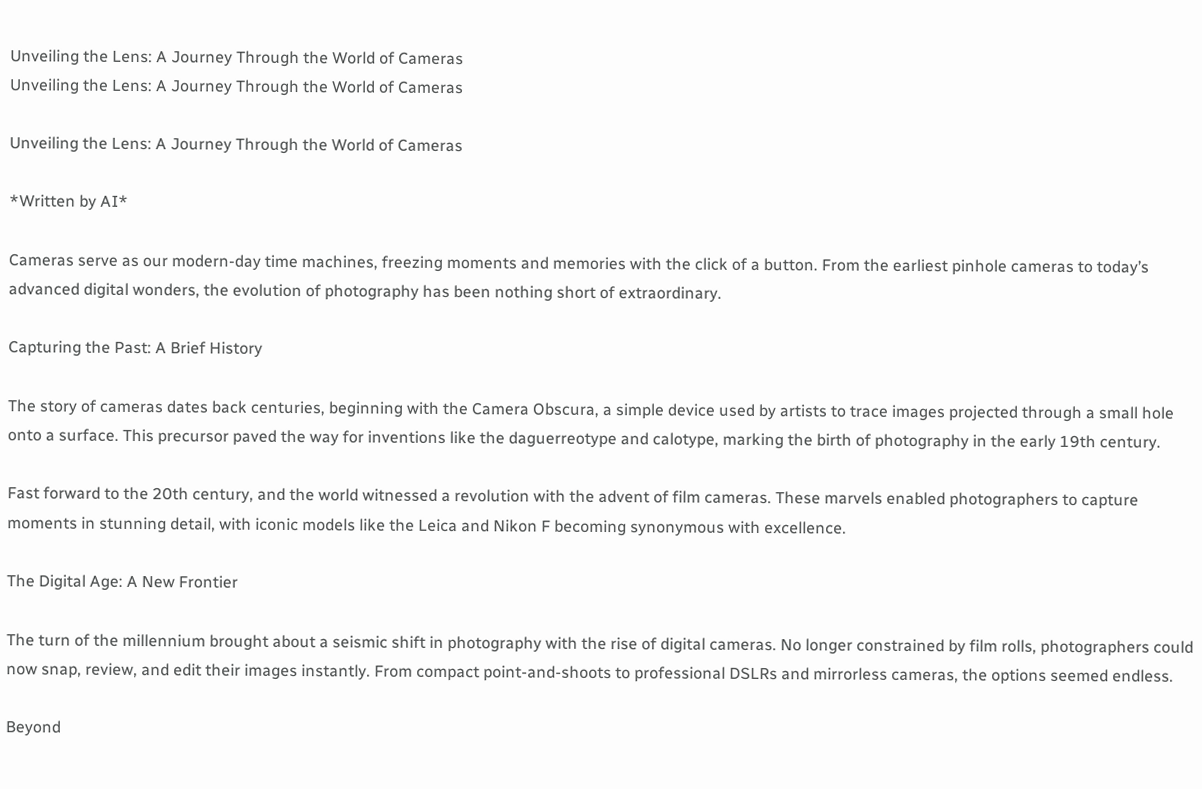Unveiling the Lens: A Journey Through the World of Cameras
Unveiling the Lens: A Journey Through the World of Cameras

Unveiling the Lens: A Journey Through the World of Cameras

*Written by AI*

Cameras serve as our modern-day time machines, freezing moments and memories with the click of a button. From the earliest pinhole cameras to today’s advanced digital wonders, the evolution of photography has been nothing short of extraordinary.

Capturing the Past: A Brief History

The story of cameras dates back centuries, beginning with the Camera Obscura, a simple device used by artists to trace images projected through a small hole onto a surface. This precursor paved the way for inventions like the daguerreotype and calotype, marking the birth of photography in the early 19th century.

Fast forward to the 20th century, and the world witnessed a revolution with the advent of film cameras. These marvels enabled photographers to capture moments in stunning detail, with iconic models like the Leica and Nikon F becoming synonymous with excellence.

The Digital Age: A New Frontier

The turn of the millennium brought about a seismic shift in photography with the rise of digital cameras. No longer constrained by film rolls, photographers could now snap, review, and edit their images instantly. From compact point-and-shoots to professional DSLRs and mirrorless cameras, the options seemed endless.

Beyond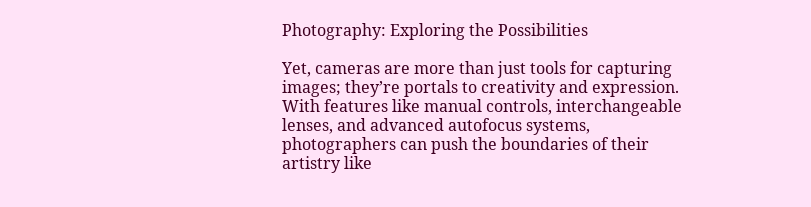Photography: Exploring the Possibilities

Yet, cameras are more than just tools for capturing images; they’re portals to creativity and expression. With features like manual controls, interchangeable lenses, and advanced autofocus systems, photographers can push the boundaries of their artistry like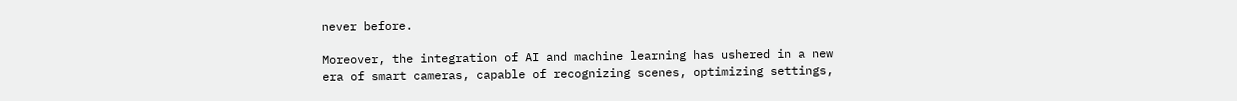never before.

Moreover, the integration of AI and machine learning has ushered in a new era of smart cameras, capable of recognizing scenes, optimizing settings,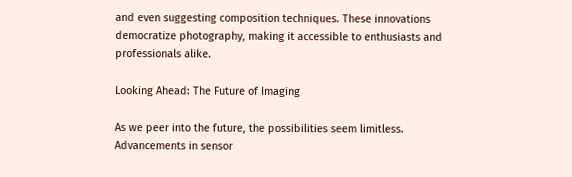and even suggesting composition techniques. These innovations democratize photography, making it accessible to enthusiasts and professionals alike.

Looking Ahead: The Future of Imaging

As we peer into the future, the possibilities seem limitless. Advancements in sensor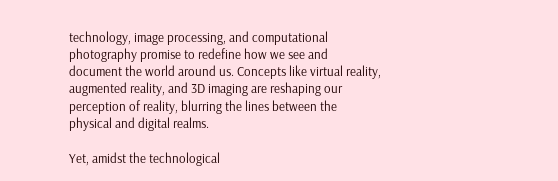technology, image processing, and computational photography promise to redefine how we see and document the world around us. Concepts like virtual reality, augmented reality, and 3D imaging are reshaping our perception of reality, blurring the lines between the physical and digital realms.

Yet, amidst the technological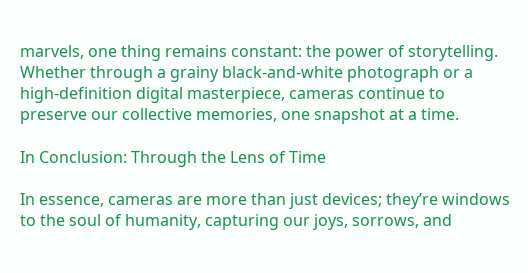marvels, one thing remains constant: the power of storytelling. Whether through a grainy black-and-white photograph or a high-definition digital masterpiece, cameras continue to preserve our collective memories, one snapshot at a time.

In Conclusion: Through the Lens of Time

In essence, cameras are more than just devices; they’re windows to the soul of humanity, capturing our joys, sorrows, and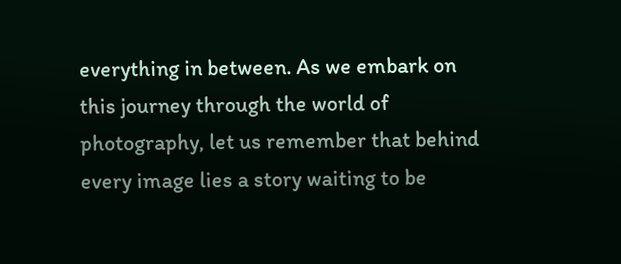everything in between. As we embark on this journey through the world of photography, let us remember that behind every image lies a story waiting to be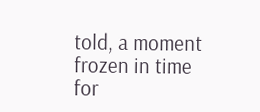told, a moment frozen in time for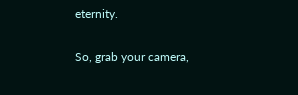eternity.

So, grab your camera,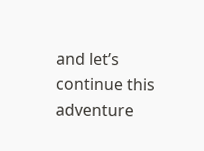and let’s continue this adventure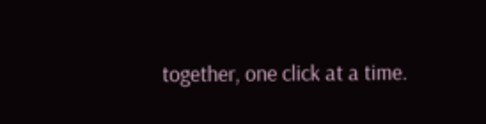together, one click at a time.